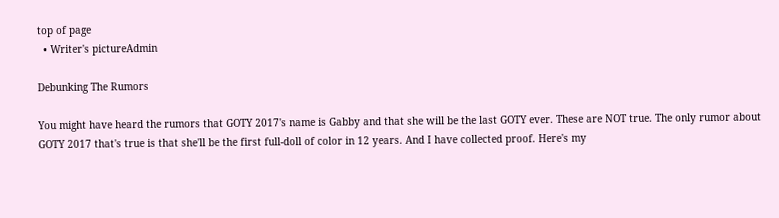top of page
  • Writer's pictureAdmin

Debunking The Rumors

You might have heard the rumors that GOTY 2017's name is Gabby and that she will be the last GOTY ever. These are NOT true. The only rumor about GOTY 2017 that's true is that she'll be the first full-doll of color in 12 years. And I have collected proof. Here's my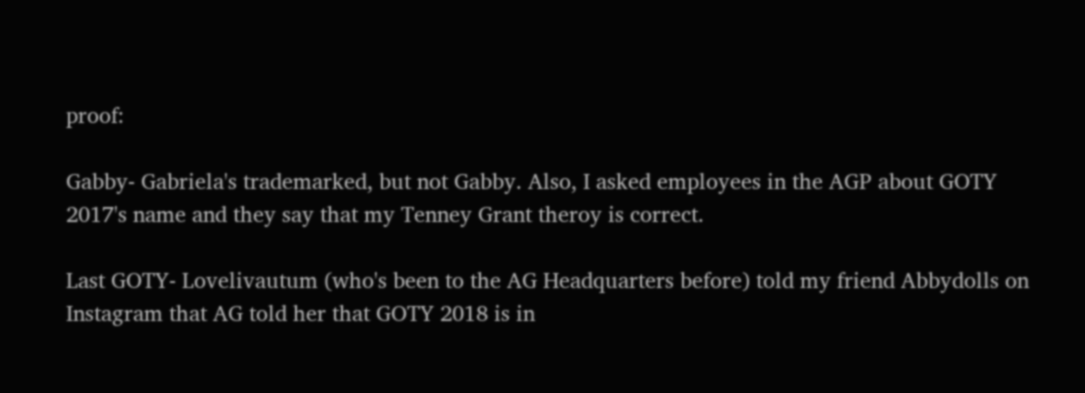proof:

Gabby- Gabriela's trademarked, but not Gabby. Also, I asked employees in the AGP about GOTY 2017's name and they say that my Tenney Grant theroy is correct.

Last GOTY- Lovelivautum (who's been to the AG Headquarters before) told my friend Abbydolls on Instagram that AG told her that GOTY 2018 is in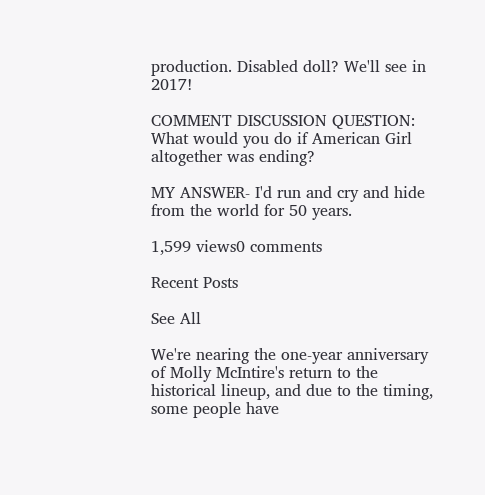production. Disabled doll? We'll see in 2017!

COMMENT DISCUSSION QUESTION: What would you do if American Girl altogether was ending?

MY ANSWER- I'd run and cry and hide from the world for 50 years.

1,599 views0 comments

Recent Posts

See All

We're nearing the one-year anniversary of Molly McIntire's return to the historical lineup, and due to the timing, some people have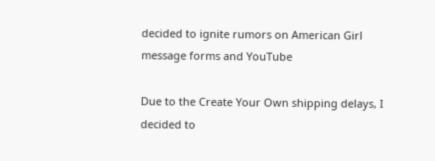decided to ignite rumors on American Girl message forms and YouTube

Due to the Create Your Own shipping delays, I decided to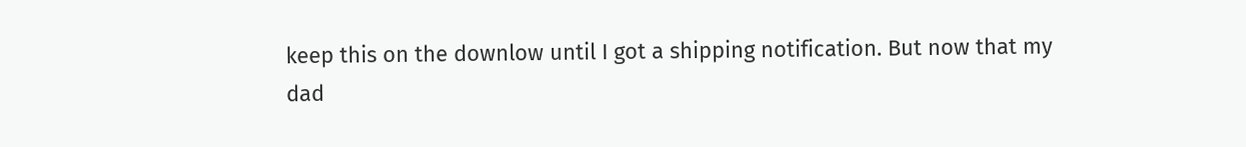keep this on the downlow until I got a shipping notification. But now that my dad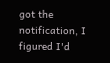got the notification, I figured I'd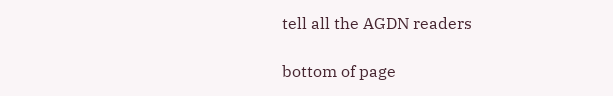tell all the AGDN readers

bottom of page